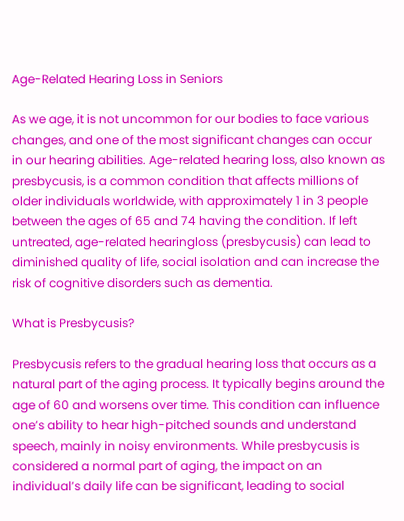Age-Related Hearing Loss in Seniors

As we age, it is not uncommon for our bodies to face various changes, and one of the most significant changes can occur in our hearing abilities. Age-related hearing loss, also known as presbycusis, is a common condition that affects millions of older individuals worldwide, with approximately 1 in 3 people between the ages of 65 and 74 having the condition. If left untreated, age-related hearingloss (presbycusis) can lead to diminished quality of life, social isolation and can increase the risk of cognitive disorders such as dementia.

What is Presbycusis?

Presbycusis refers to the gradual hearing loss that occurs as a natural part of the aging process. It typically begins around the age of 60 and worsens over time. This condition can influence one’s ability to hear high-pitched sounds and understand speech, mainly in noisy environments. While presbycusis is considered a normal part of aging, the impact on an individual’s daily life can be significant, leading to social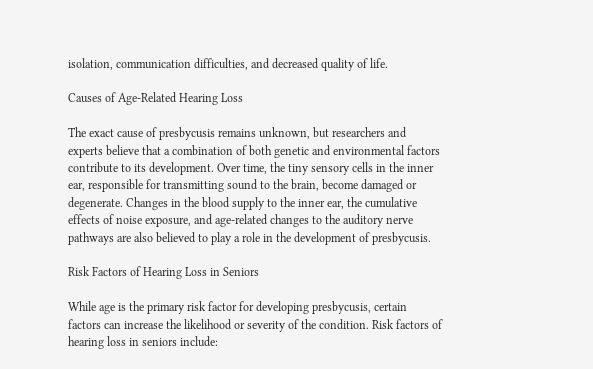isolation, communication difficulties, and decreased quality of life.

Causes of Age-Related Hearing Loss

The exact cause of presbycusis remains unknown, but researchers and experts believe that a combination of both genetic and environmental factors contribute to its development. Over time, the tiny sensory cells in the inner ear, responsible for transmitting sound to the brain, become damaged or degenerate. Changes in the blood supply to the inner ear, the cumulative effects of noise exposure, and age-related changes to the auditory nerve pathways are also believed to play a role in the development of presbycusis.

Risk Factors of Hearing Loss in Seniors

While age is the primary risk factor for developing presbycusis, certain factors can increase the likelihood or severity of the condition. Risk factors of hearing loss in seniors include: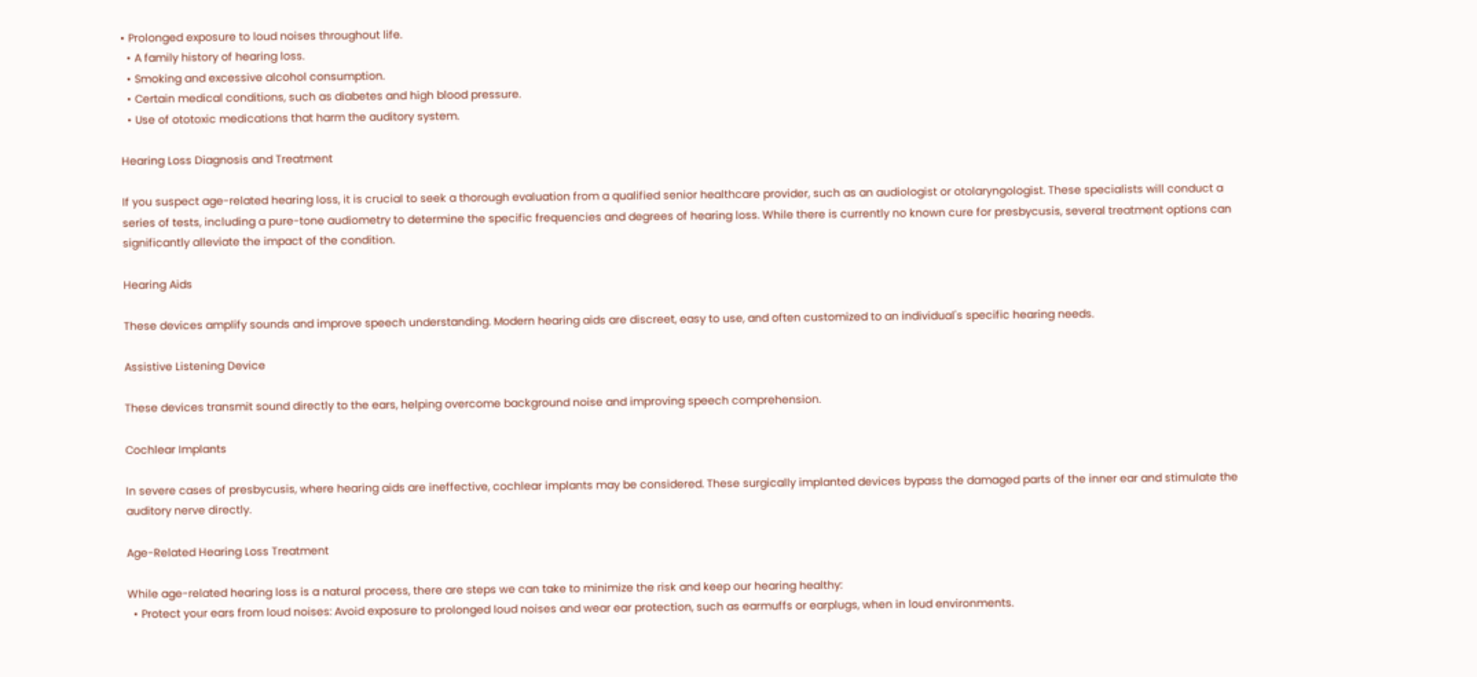• Prolonged exposure to loud noises throughout life.
  • A family history of hearing loss.
  • Smoking and excessive alcohol consumption.
  • Certain medical conditions, such as diabetes and high blood pressure.
  • Use of ototoxic medications that harm the auditory system.

Hearing Loss Diagnosis and Treatment

If you suspect age-related hearing loss, it is crucial to seek a thorough evaluation from a qualified senior healthcare provider, such as an audiologist or otolaryngologist. These specialists will conduct a series of tests, including a pure-tone audiometry to determine the specific frequencies and degrees of hearing loss. While there is currently no known cure for presbycusis, several treatment options can significantly alleviate the impact of the condition.

Hearing Aids

These devices amplify sounds and improve speech understanding. Modern hearing aids are discreet, easy to use, and often customized to an individual's specific hearing needs.

Assistive Listening Device

These devices transmit sound directly to the ears, helping overcome background noise and improving speech comprehension.

Cochlear Implants

In severe cases of presbycusis, where hearing aids are ineffective, cochlear implants may be considered. These surgically implanted devices bypass the damaged parts of the inner ear and stimulate the auditory nerve directly.

Age-Related Hearing Loss Treatment

While age-related hearing loss is a natural process, there are steps we can take to minimize the risk and keep our hearing healthy:
  • Protect your ears from loud noises: Avoid exposure to prolonged loud noises and wear ear protection, such as earmuffs or earplugs, when in loud environments.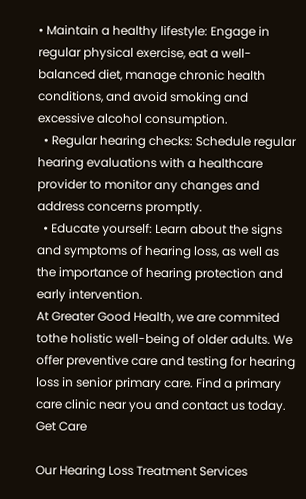• Maintain a healthy lifestyle: Engage in regular physical exercise, eat a well-balanced diet, manage chronic health conditions, and avoid smoking and excessive alcohol consumption.
  • Regular hearing checks: Schedule regular hearing evaluations with a healthcare provider to monitor any changes and address concerns promptly.
  • Educate yourself: Learn about the signs and symptoms of hearing loss, as well as the importance of hearing protection and early intervention.
At Greater Good Health, we are commited tothe holistic well-being of older adults. We offer preventive care and testing for hearing loss in senior primary care. Find a primary care clinic near you and contact us today.
Get Care

Our Hearing Loss Treatment Services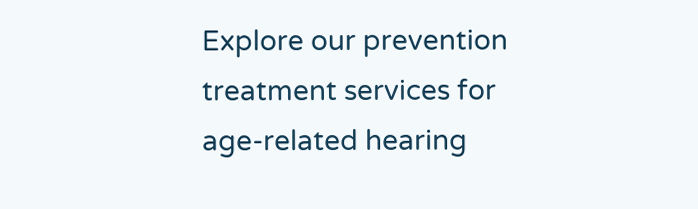Explore our prevention treatment services for age-related hearing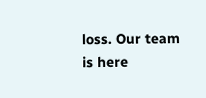loss. Our team is here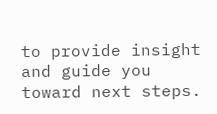to provide insight and guide you toward next steps.